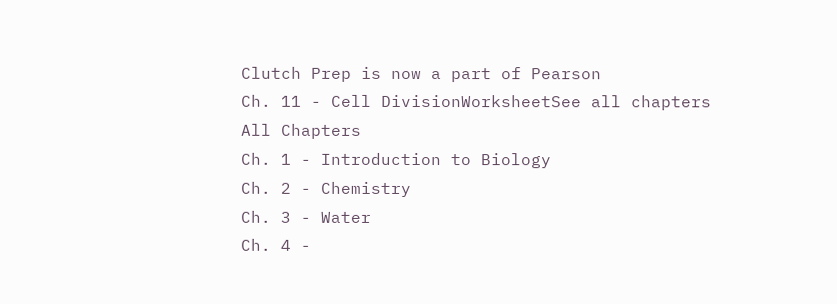Clutch Prep is now a part of Pearson
Ch. 11 - Cell DivisionWorksheetSee all chapters
All Chapters
Ch. 1 - Introduction to Biology
Ch. 2 - Chemistry
Ch. 3 - Water
Ch. 4 -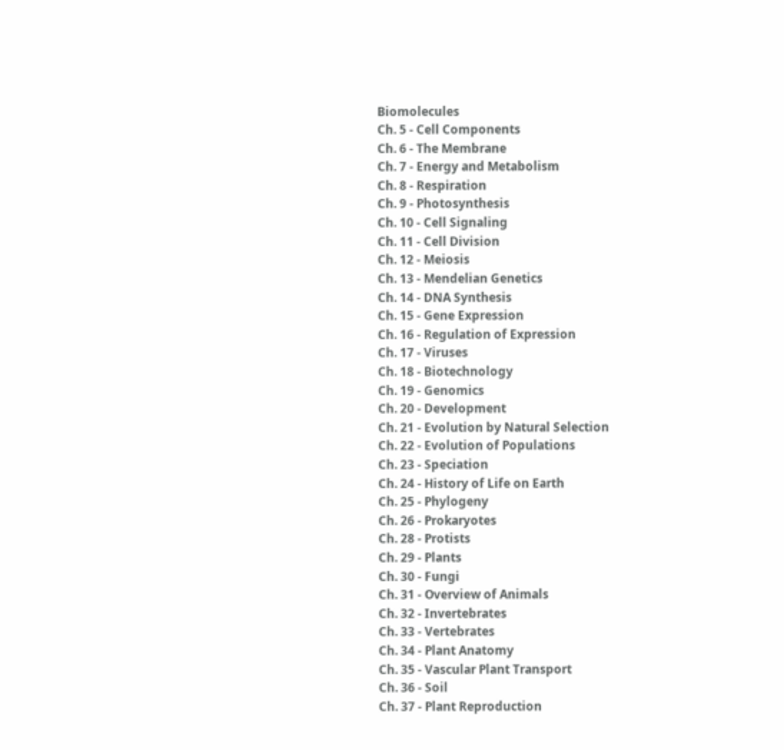Biomolecules
Ch. 5 - Cell Components
Ch. 6 - The Membrane
Ch. 7 - Energy and Metabolism
Ch. 8 - Respiration
Ch. 9 - Photosynthesis
Ch. 10 - Cell Signaling
Ch. 11 - Cell Division
Ch. 12 - Meiosis
Ch. 13 - Mendelian Genetics
Ch. 14 - DNA Synthesis
Ch. 15 - Gene Expression
Ch. 16 - Regulation of Expression
Ch. 17 - Viruses
Ch. 18 - Biotechnology
Ch. 19 - Genomics
Ch. 20 - Development
Ch. 21 - Evolution by Natural Selection
Ch. 22 - Evolution of Populations
Ch. 23 - Speciation
Ch. 24 - History of Life on Earth
Ch. 25 - Phylogeny
Ch. 26 - Prokaryotes
Ch. 28 - Protists
Ch. 29 - Plants
Ch. 30 - Fungi
Ch. 31 - Overview of Animals
Ch. 32 - Invertebrates
Ch. 33 - Vertebrates
Ch. 34 - Plant Anatomy
Ch. 35 - Vascular Plant Transport
Ch. 36 - Soil
Ch. 37 - Plant Reproduction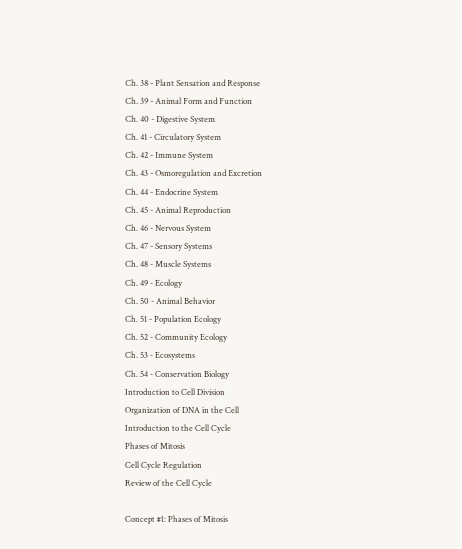Ch. 38 - Plant Sensation and Response
Ch. 39 - Animal Form and Function
Ch. 40 - Digestive System
Ch. 41 - Circulatory System
Ch. 42 - Immune System
Ch. 43 - Osmoregulation and Excretion
Ch. 44 - Endocrine System
Ch. 45 - Animal Reproduction
Ch. 46 - Nervous System
Ch. 47 - Sensory Systems
Ch. 48 - Muscle Systems
Ch. 49 - Ecology
Ch. 50 - Animal Behavior
Ch. 51 - Population Ecology
Ch. 52 - Community Ecology
Ch. 53 - Ecosystems
Ch. 54 - Conservation Biology
Introduction to Cell Division
Organization of DNA in the Cell
Introduction to the Cell Cycle
Phases of Mitosis
Cell Cycle Regulation
Review of the Cell Cycle

Concept #1: Phases of Mitosis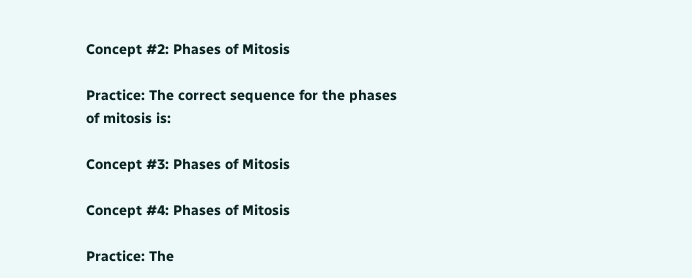Concept #2: Phases of Mitosis

Practice: The correct sequence for the phases of mitosis is:

Concept #3: Phases of Mitosis

Concept #4: Phases of Mitosis

Practice: The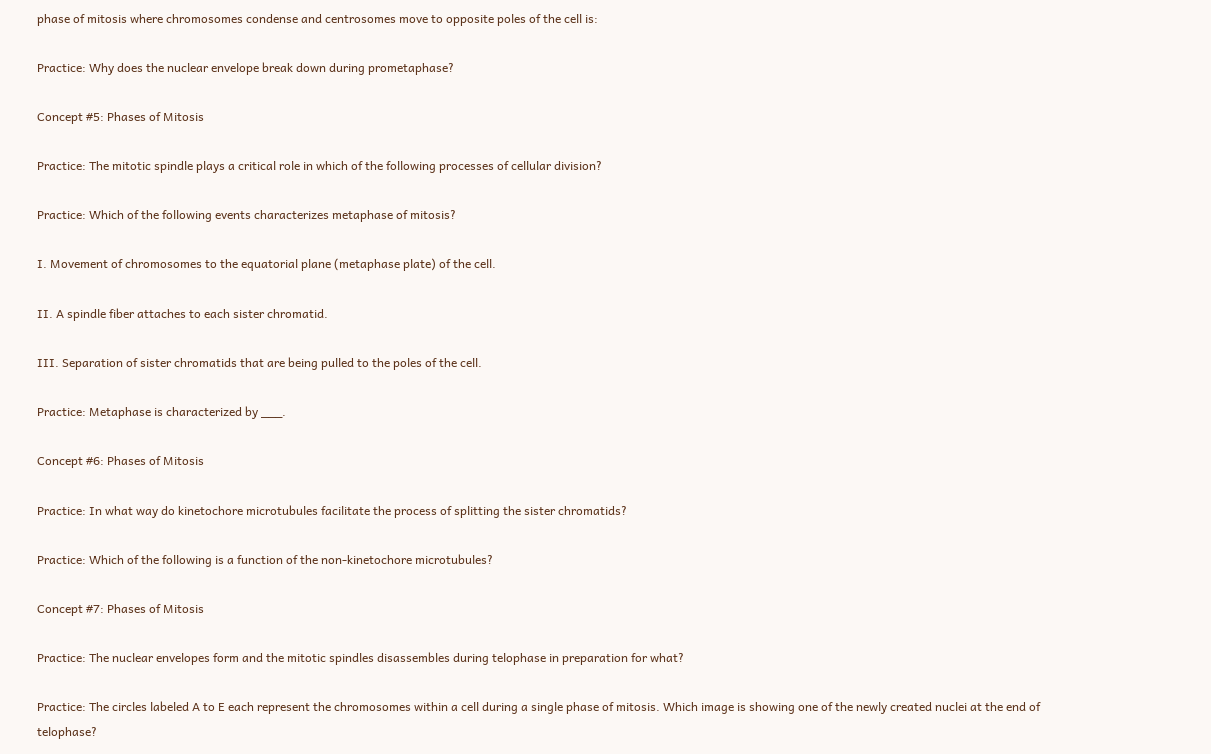phase of mitosis where chromosomes condense and centrosomes move to opposite poles of the cell is:

Practice: Why does the nuclear envelope break down during prometaphase?

Concept #5: Phases of Mitosis

Practice: The mitotic spindle plays a critical role in which of the following processes of cellular division?

Practice: Which of the following events characterizes metaphase of mitosis?

I. Movement of chromosomes to the equatorial plane (metaphase plate) of the cell.

II. A spindle fiber attaches to each sister chromatid.

III. Separation of sister chromatids that are being pulled to the poles of the cell.

Practice: Metaphase is characterized by ___.

Concept #6: Phases of Mitosis

Practice: In what way do kinetochore microtubules facilitate the process of splitting the sister chromatids?

Practice: Which of the following is a function of the non-kinetochore microtubules?

Concept #7: Phases of Mitosis

Practice: The nuclear envelopes form and the mitotic spindles disassembles during telophase in preparation for what?

Practice: The circles labeled A to E each represent the chromosomes within a cell during a single phase of mitosis. Which image is showing one of the newly created nuclei at the end of telophase?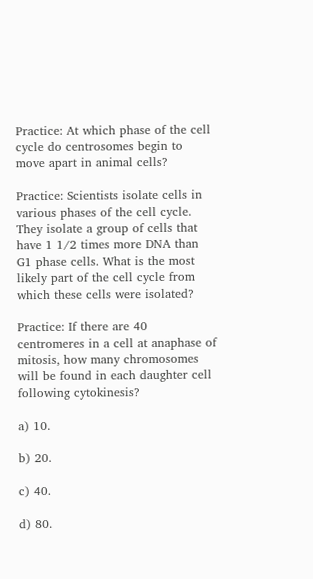Practice: At which phase of the cell cycle do centrosomes begin to move apart in animal cells?

Practice: Scientists isolate cells in various phases of the cell cycle. They isolate a group of cells that have 1 1/2 times more DNA than G1 phase cells. What is the most likely part of the cell cycle from which these cells were isolated?

Practice: If there are 40 centromeres in a cell at anaphase of mitosis, how many chromosomes will be found in each daughter cell following cytokinesis?

a) 10.

b) 20.

c) 40.

d) 80.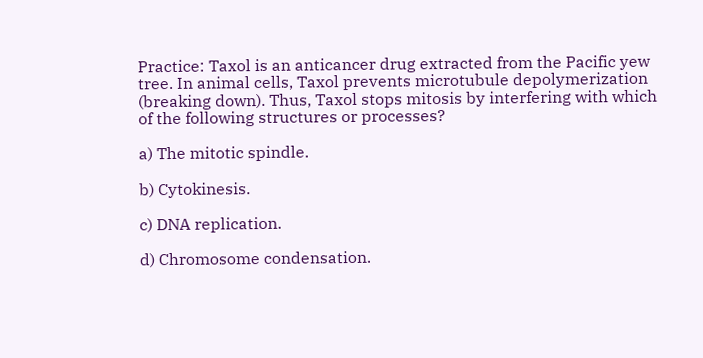Practice: Taxol is an anticancer drug extracted from the Pacific yew tree. In animal cells, Taxol prevents microtubule depolymerization (breaking down). Thus, Taxol stops mitosis by interfering with which of the following structures or processes?

a) The mitotic spindle.

b) Cytokinesis.

c) DNA replication.

d) Chromosome condensation.